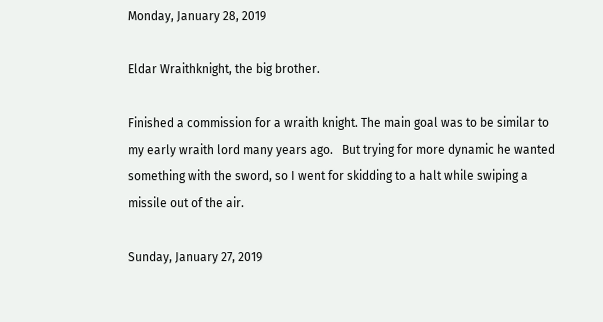Monday, January 28, 2019

Eldar Wraithknight, the big brother.

Finished a commission for a wraith knight. The main goal was to be similar to my early wraith lord many years ago.   But trying for more dynamic he wanted something with the sword, so I went for skidding to a halt while swiping a missile out of the air.

Sunday, January 27, 2019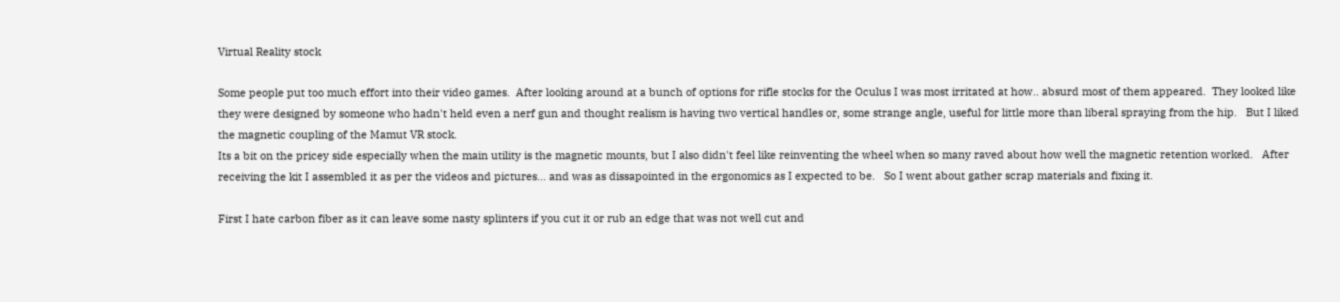Virtual Reality stock

Some people put too much effort into their video games.  After looking around at a bunch of options for rifle stocks for the Oculus I was most irritated at how.. absurd most of them appeared.  They looked like they were designed by someone who hadn't held even a nerf gun and thought realism is having two vertical handles or, some strange angle, useful for little more than liberal spraying from the hip.   But I liked the magnetic coupling of the Mamut VR stock.
Its a bit on the pricey side especially when the main utility is the magnetic mounts, but I also didn't feel like reinventing the wheel when so many raved about how well the magnetic retention worked.   After receiving the kit I assembled it as per the videos and pictures... and was as dissapointed in the ergonomics as I expected to be.   So I went about gather scrap materials and fixing it.

First I hate carbon fiber as it can leave some nasty splinters if you cut it or rub an edge that was not well cut and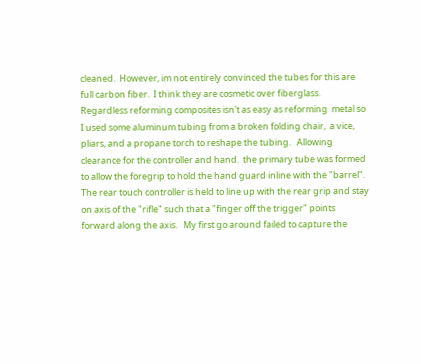cleaned.  However, im not entirely convinced the tubes for this are full carbon fiber.  I think they are cosmetic over fiberglass.  Regardless reforming composites isn't as easy as reforming  metal so I used some aluminum tubing from a broken folding chair,  a vice, pliars, and a propane torch to reshape the tubing.   Allowing clearance for the controller and hand.  the primary tube was formed to allow the foregrip to hold the hand guard inline with the "barrel".  The rear touch controller is held to line up with the rear grip and stay on axis of the "rifle" such that a "finger off the trigger" points forward along the axis.   My first go around failed to capture the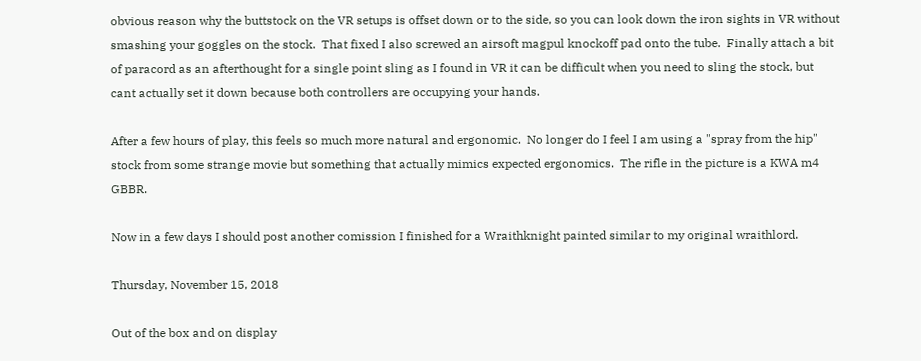obvious reason why the buttstock on the VR setups is offset down or to the side, so you can look down the iron sights in VR without smashing your goggles on the stock.  That fixed I also screwed an airsoft magpul knockoff pad onto the tube.  Finally attach a bit of paracord as an afterthought for a single point sling as I found in VR it can be difficult when you need to sling the stock, but cant actually set it down because both controllers are occupying your hands.

After a few hours of play, this feels so much more natural and ergonomic.  No longer do I feel I am using a "spray from the hip" stock from some strange movie but something that actually mimics expected ergonomics.  The rifle in the picture is a KWA m4 GBBR.

Now in a few days I should post another comission I finished for a Wraithknight painted similar to my original wraithlord.

Thursday, November 15, 2018

Out of the box and on display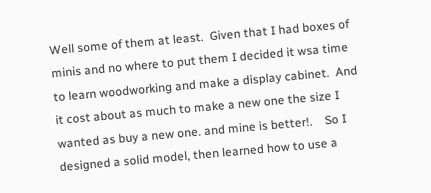Well some of them at least.  Given that I had boxes of minis and no where to put them I decided it wsa time to learn woodworking and make a display cabinet.  And it cost about as much to make a new one the size I wanted as buy a new one. and mine is better!.    So I designed a solid model, then learned how to use a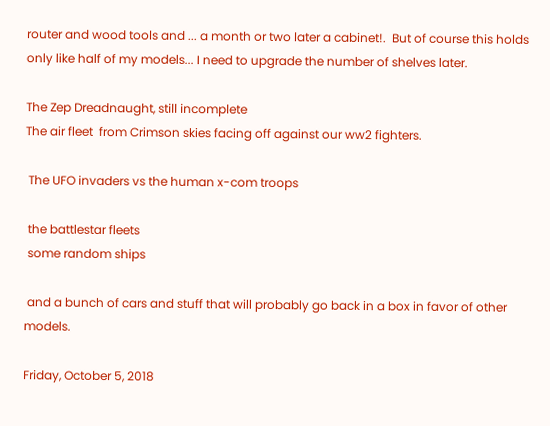router and wood tools and ... a month or two later a cabinet!.  But of course this holds only like half of my models... I need to upgrade the number of shelves later.

The Zep Dreadnaught, still incomplete
The air fleet  from Crimson skies facing off against our ww2 fighters.

 The UFO invaders vs the human x-com troops

 the battlestar fleets
 some random ships

 and a bunch of cars and stuff that will probably go back in a box in favor of other models.

Friday, October 5, 2018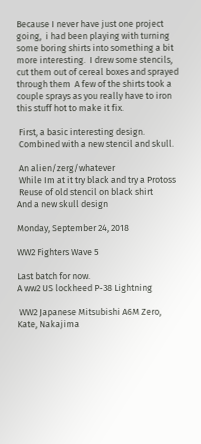Because I never have just one project going,  i had been playing with turning some boring shirts into something a bit more interesting.  I drew some stencils, cut them out of cereal boxes and sprayed through them  A few of the shirts took a couple sprays as you really have to iron this stuff hot to make it fix.

 First, a basic interesting design.
 Combined with a new stencil and skull.

 An alien/zerg/whatever
 While Im at it try black and try a Protoss
 Reuse of old stencil on black shirt
And a new skull design

Monday, September 24, 2018

WW2 Fighters Wave 5

Last batch for now.
A ww2 US lockheed P-38 Lightning

 WW2 Japanese Mitsubishi A6M Zero, Kate, Nakajima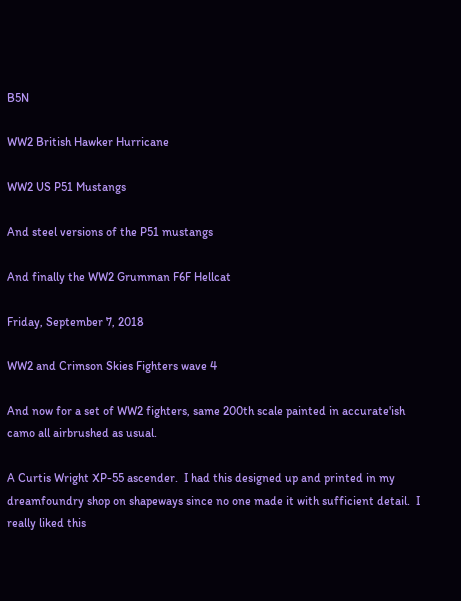B5N

WW2 British Hawker Hurricane

WW2 US P51 Mustangs

And steel versions of the P51 mustangs

And finally the WW2 Grumman F6F Hellcat

Friday, September 7, 2018

WW2 and Crimson Skies Fighters wave 4

And now for a set of WW2 fighters, same 200th scale painted in accurate'ish camo all airbrushed as usual.

A Curtis Wright XP-55 ascender.  I had this designed up and printed in my dreamfoundry shop on shapeways since no one made it with sufficient detail.  I really liked this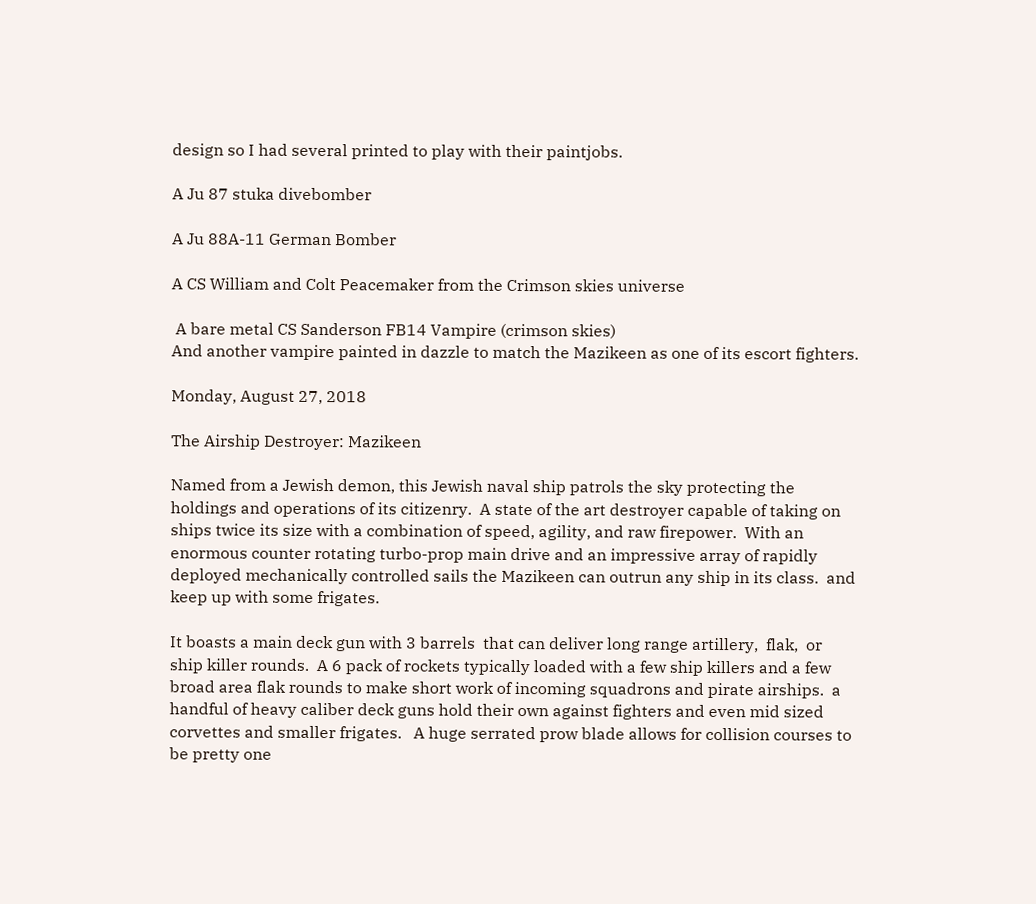design so I had several printed to play with their paintjobs.

A Ju 87 stuka divebomber

A Ju 88A-11 German Bomber

A CS William and Colt Peacemaker from the Crimson skies universe

 A bare metal CS Sanderson FB14 Vampire (crimson skies)
And another vampire painted in dazzle to match the Mazikeen as one of its escort fighters.

Monday, August 27, 2018

The Airship Destroyer: Mazikeen

Named from a Jewish demon, this Jewish naval ship patrols the sky protecting the holdings and operations of its citizenry.  A state of the art destroyer capable of taking on ships twice its size with a combination of speed, agility, and raw firepower.  With an enormous counter rotating turbo-prop main drive and an impressive array of rapidly deployed mechanically controlled sails the Mazikeen can outrun any ship in its class.  and keep up with some frigates.

It boasts a main deck gun with 3 barrels  that can deliver long range artillery,  flak,  or ship killer rounds.  A 6 pack of rockets typically loaded with a few ship killers and a few broad area flak rounds to make short work of incoming squadrons and pirate airships.  a handful of heavy caliber deck guns hold their own against fighters and even mid sized corvettes and smaller frigates.   A huge serrated prow blade allows for collision courses to be pretty one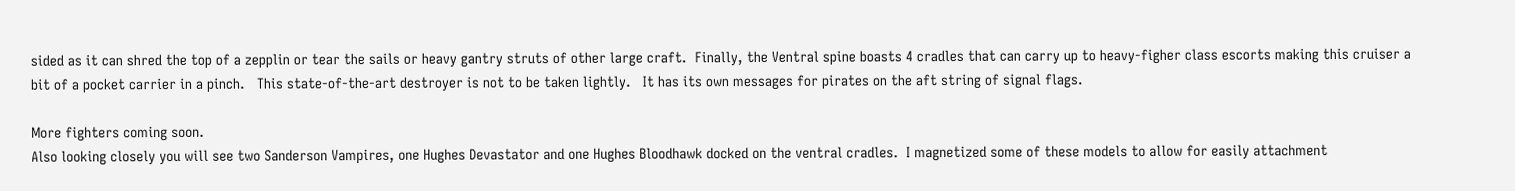sided as it can shred the top of a zepplin or tear the sails or heavy gantry struts of other large craft.  Finally, the Ventral spine boasts 4 cradles that can carry up to heavy-figher class escorts making this cruiser a bit of a pocket carrier in a pinch.   This state-of-the-art destroyer is not to be taken lightly.   It has its own messages for pirates on the aft string of signal flags.

More fighters coming soon.
Also looking closely you will see two Sanderson Vampires, one Hughes Devastator and one Hughes Bloodhawk docked on the ventral cradles.  I magnetized some of these models to allow for easily attachment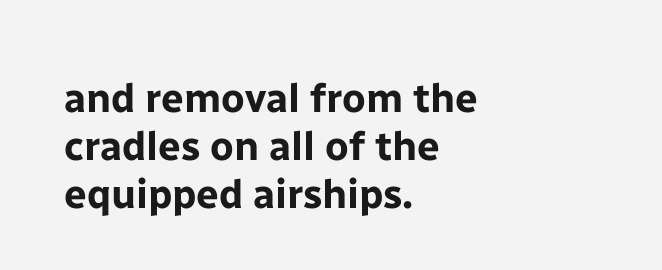and removal from the cradles on all of the equipped airships.